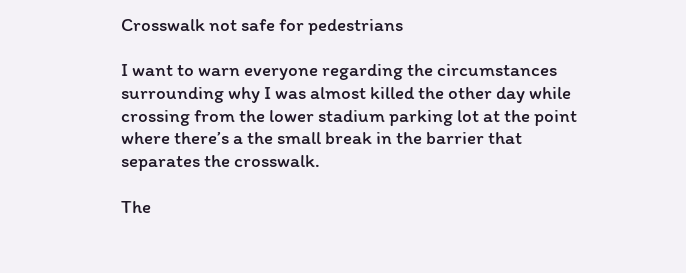Crosswalk not safe for pedestrians

I want to warn everyone regarding the circumstances surrounding why I was almost killed the other day while crossing from the lower stadium parking lot at the point where there’s a the small break in the barrier that separates the crosswalk.

The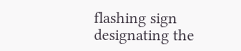flashing sign designating the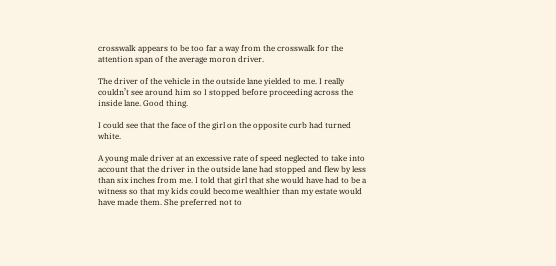crosswalk appears to be too far a way from the crosswalk for the attention span of the average moron driver.

The driver of the vehicle in the outside lane yielded to me. I really couldn’t see around him so I stopped before proceeding across the inside lane. Good thing.

I could see that the face of the girl on the opposite curb had turned white.

A young male driver at an excessive rate of speed neglected to take into account that the driver in the outside lane had stopped and flew by less than six inches from me. I told that girl that she would have had to be a witness so that my kids could become wealthier than my estate would have made them. She preferred not to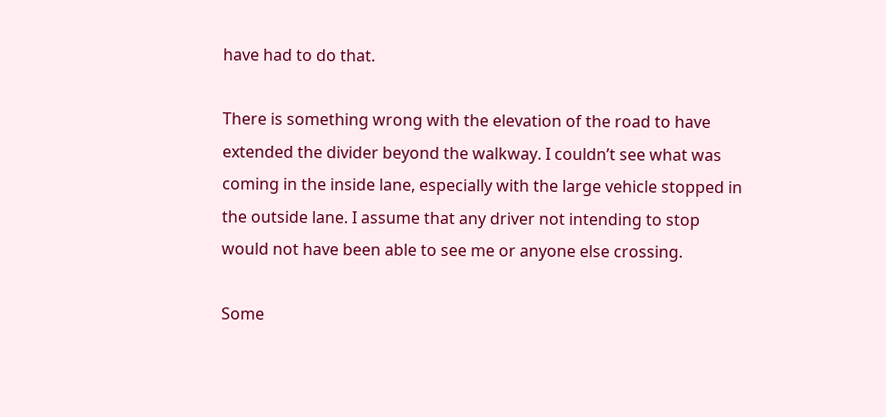have had to do that.

There is something wrong with the elevation of the road to have extended the divider beyond the walkway. I couldn’t see what was coming in the inside lane, especially with the large vehicle stopped in the outside lane. I assume that any driver not intending to stop would not have been able to see me or anyone else crossing.

Some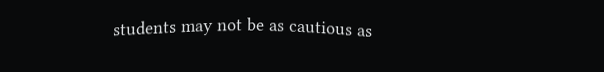students may not be as cautious as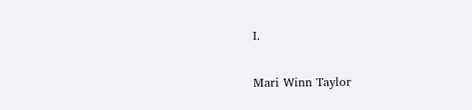I.

Mari Winn Taylor